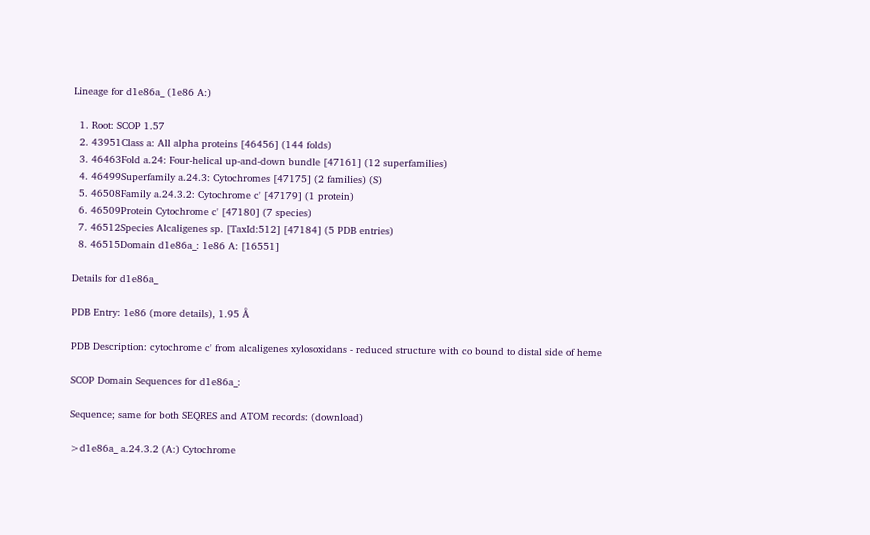Lineage for d1e86a_ (1e86 A:)

  1. Root: SCOP 1.57
  2. 43951Class a: All alpha proteins [46456] (144 folds)
  3. 46463Fold a.24: Four-helical up-and-down bundle [47161] (12 superfamilies)
  4. 46499Superfamily a.24.3: Cytochromes [47175] (2 families) (S)
  5. 46508Family a.24.3.2: Cytochrome c' [47179] (1 protein)
  6. 46509Protein Cytochrome c' [47180] (7 species)
  7. 46512Species Alcaligenes sp. [TaxId:512] [47184] (5 PDB entries)
  8. 46515Domain d1e86a_: 1e86 A: [16551]

Details for d1e86a_

PDB Entry: 1e86 (more details), 1.95 Å

PDB Description: cytochrome c' from alcaligenes xylosoxidans - reduced structure with co bound to distal side of heme

SCOP Domain Sequences for d1e86a_:

Sequence; same for both SEQRES and ATOM records: (download)

>d1e86a_ a.24.3.2 (A:) Cytochrome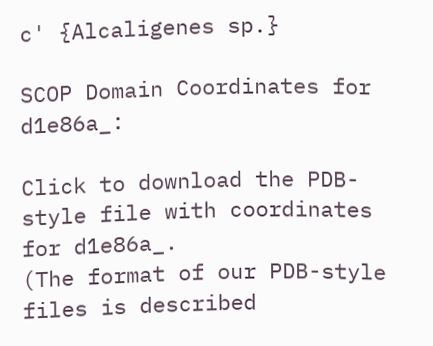c' {Alcaligenes sp.}

SCOP Domain Coordinates for d1e86a_:

Click to download the PDB-style file with coordinates for d1e86a_.
(The format of our PDB-style files is described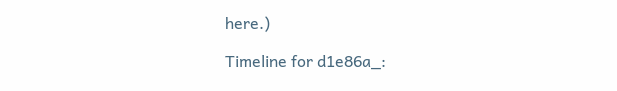here.)

Timeline for d1e86a_: